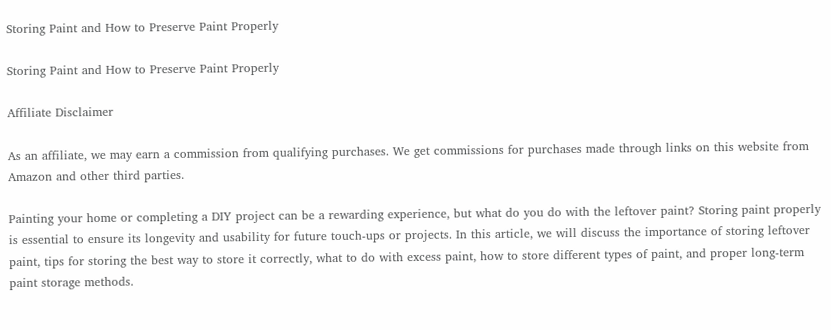Storing Paint and How to Preserve Paint Properly

Storing Paint and How to Preserve Paint Properly

Affiliate Disclaimer

As an affiliate, we may earn a commission from qualifying purchases. We get commissions for purchases made through links on this website from Amazon and other third parties.

Painting your home or completing a DIY project can be a rewarding experience, but what do you do with the leftover paint? Storing paint properly is essential to ensure its longevity and usability for future touch-ups or projects. In this article, we will discuss the importance of storing leftover paint, tips for storing the best way to store it correctly, what to do with excess paint, how to store different types of paint, and proper long-term paint storage methods.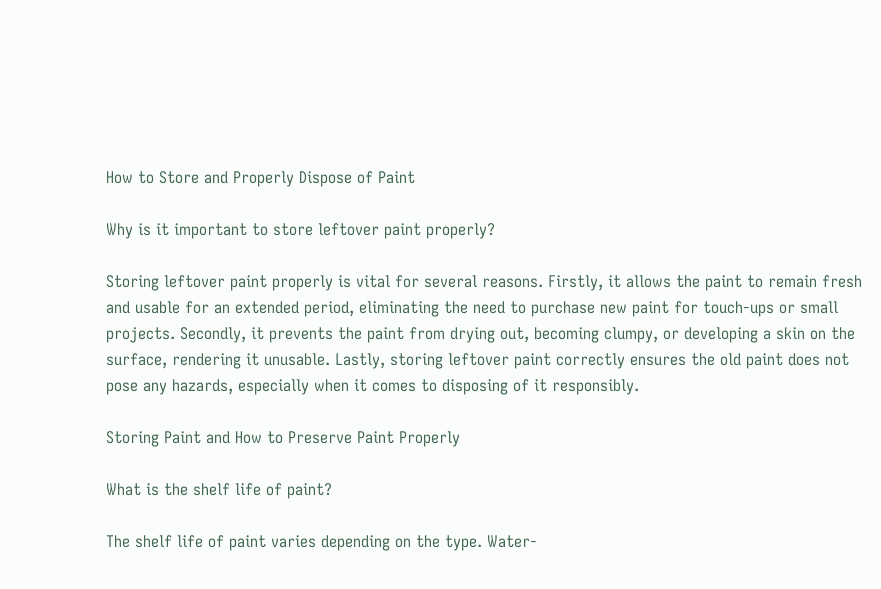How to Store and Properly Dispose of Paint

Why is it important to store leftover paint properly?

Storing leftover paint properly is vital for several reasons. Firstly, it allows the paint to remain fresh and usable for an extended period, eliminating the need to purchase new paint for touch-ups or small projects. Secondly, it prevents the paint from drying out, becoming clumpy, or developing a skin on the surface, rendering it unusable. Lastly, storing leftover paint correctly ensures the old paint does not pose any hazards, especially when it comes to disposing of it responsibly.

Storing Paint and How to Preserve Paint Properly

What is the shelf life of paint?

The shelf life of paint varies depending on the type. Water-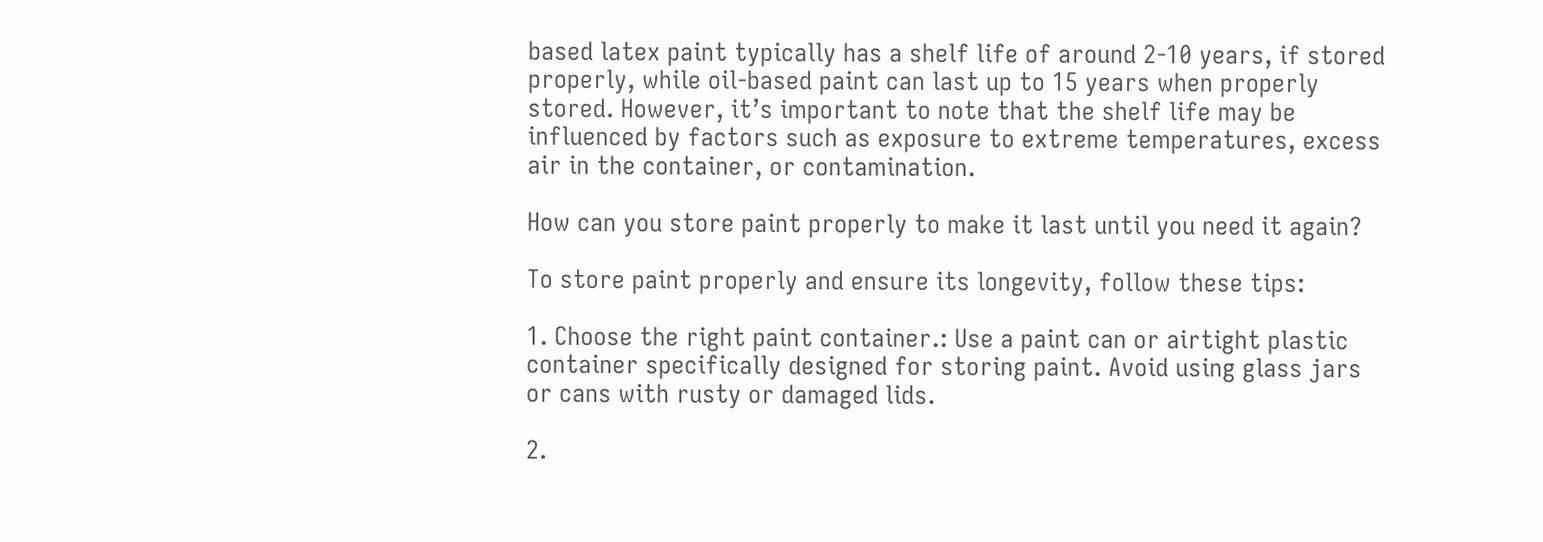based latex paint typically has a shelf life of around 2-10 years, if stored properly, while oil-based paint can last up to 15 years when properly stored. However, it’s important to note that the shelf life may be influenced by factors such as exposure to extreme temperatures, excess air in the container, or contamination.

How can you store paint properly to make it last until you need it again?

To store paint properly and ensure its longevity, follow these tips:

1. Choose the right paint container.: Use a paint can or airtight plastic container specifically designed for storing paint. Avoid using glass jars or cans with rusty or damaged lids.

2.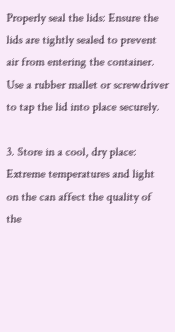Properly seal the lids: Ensure the lids are tightly sealed to prevent air from entering the container. Use a rubber mallet or screwdriver to tap the lid into place securely.

3. Store in a cool, dry place: Extreme temperatures and light on the can affect the quality of the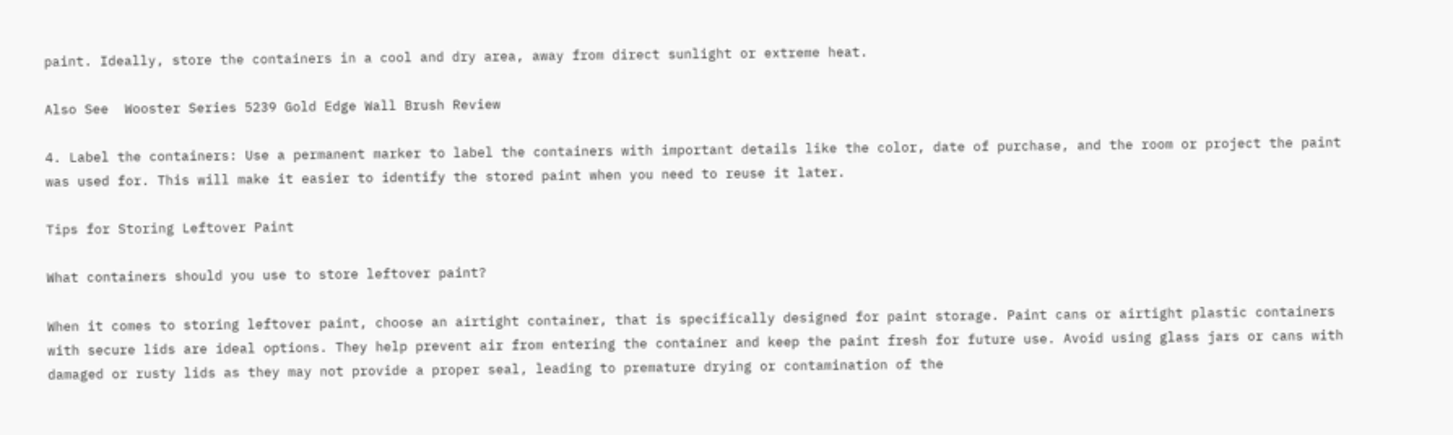paint. Ideally, store the containers in a cool and dry area, away from direct sunlight or extreme heat.

Also See  Wooster Series 5239 Gold Edge Wall Brush Review

4. Label the containers: Use a permanent marker to label the containers with important details like the color, date of purchase, and the room or project the paint was used for. This will make it easier to identify the stored paint when you need to reuse it later.

Tips for Storing Leftover Paint

What containers should you use to store leftover paint?

When it comes to storing leftover paint, choose an airtight container, that is specifically designed for paint storage. Paint cans or airtight plastic containers with secure lids are ideal options. They help prevent air from entering the container and keep the paint fresh for future use. Avoid using glass jars or cans with damaged or rusty lids as they may not provide a proper seal, leading to premature drying or contamination of the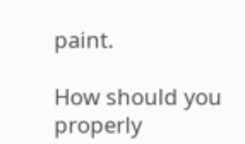paint.

How should you properly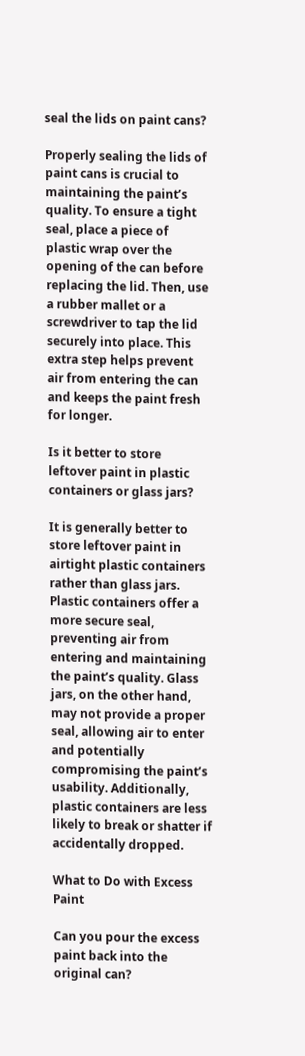seal the lids on paint cans?

Properly sealing the lids of paint cans is crucial to maintaining the paint’s quality. To ensure a tight seal, place a piece of plastic wrap over the opening of the can before replacing the lid. Then, use a rubber mallet or a screwdriver to tap the lid securely into place. This extra step helps prevent air from entering the can and keeps the paint fresh for longer.

Is it better to store leftover paint in plastic containers or glass jars?

It is generally better to store leftover paint in airtight plastic containers rather than glass jars. Plastic containers offer a more secure seal, preventing air from entering and maintaining the paint’s quality. Glass jars, on the other hand, may not provide a proper seal, allowing air to enter and potentially compromising the paint’s usability. Additionally, plastic containers are less likely to break or shatter if accidentally dropped.

What to Do with Excess Paint

Can you pour the excess paint back into the original can?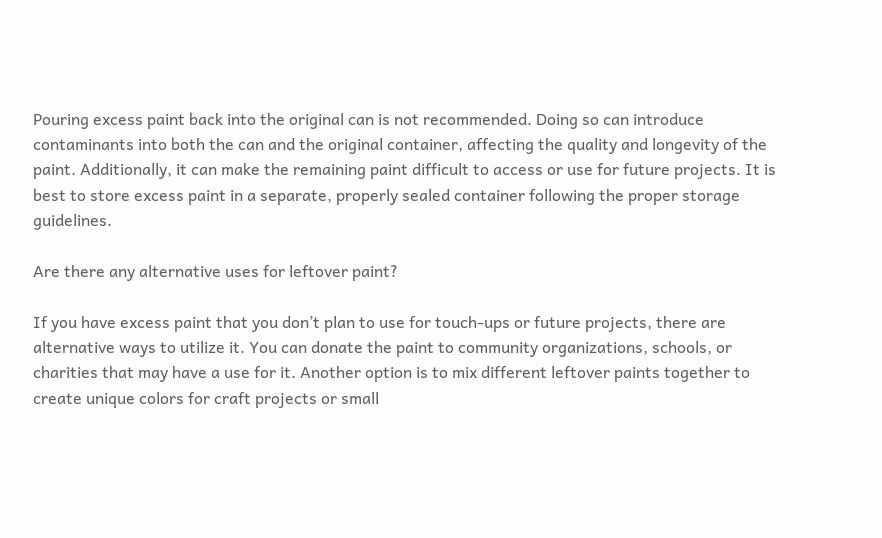Pouring excess paint back into the original can is not recommended. Doing so can introduce contaminants into both the can and the original container, affecting the quality and longevity of the paint. Additionally, it can make the remaining paint difficult to access or use for future projects. It is best to store excess paint in a separate, properly sealed container following the proper storage guidelines.

Are there any alternative uses for leftover paint?

If you have excess paint that you don’t plan to use for touch-ups or future projects, there are alternative ways to utilize it. You can donate the paint to community organizations, schools, or charities that may have a use for it. Another option is to mix different leftover paints together to create unique colors for craft projects or small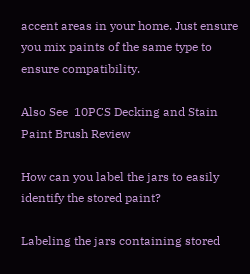accent areas in your home. Just ensure you mix paints of the same type to ensure compatibility.

Also See  10PCS Decking and Stain Paint Brush Review

How can you label the jars to easily identify the stored paint?

Labeling the jars containing stored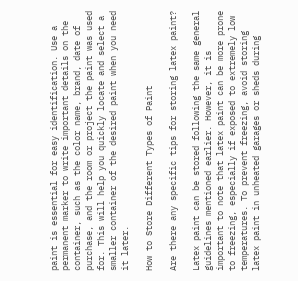paint is essential for easy identification. Use a permanent marker to write important details on the container, such as the color name, brand, date of purchase, and the room or project the paint was used for. This will help you quickly locate and select a smaller container of the desired paint when you need it later.

How to Store Different Types of Paint

Are there any specific tips for storing latex paint?

Latex paint can be stored following the same general guidelines mentioned earlier. However, it is important to note that latex paint can be more prone to freezing, especially if exposed to extremely low temperatures. To prevent freezing, avoid storing latex paint in unheated garages or sheds during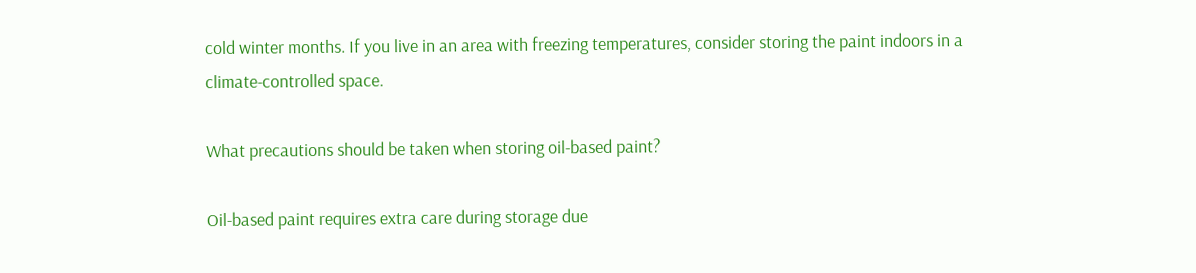cold winter months. If you live in an area with freezing temperatures, consider storing the paint indoors in a climate-controlled space.

What precautions should be taken when storing oil-based paint?

Oil-based paint requires extra care during storage due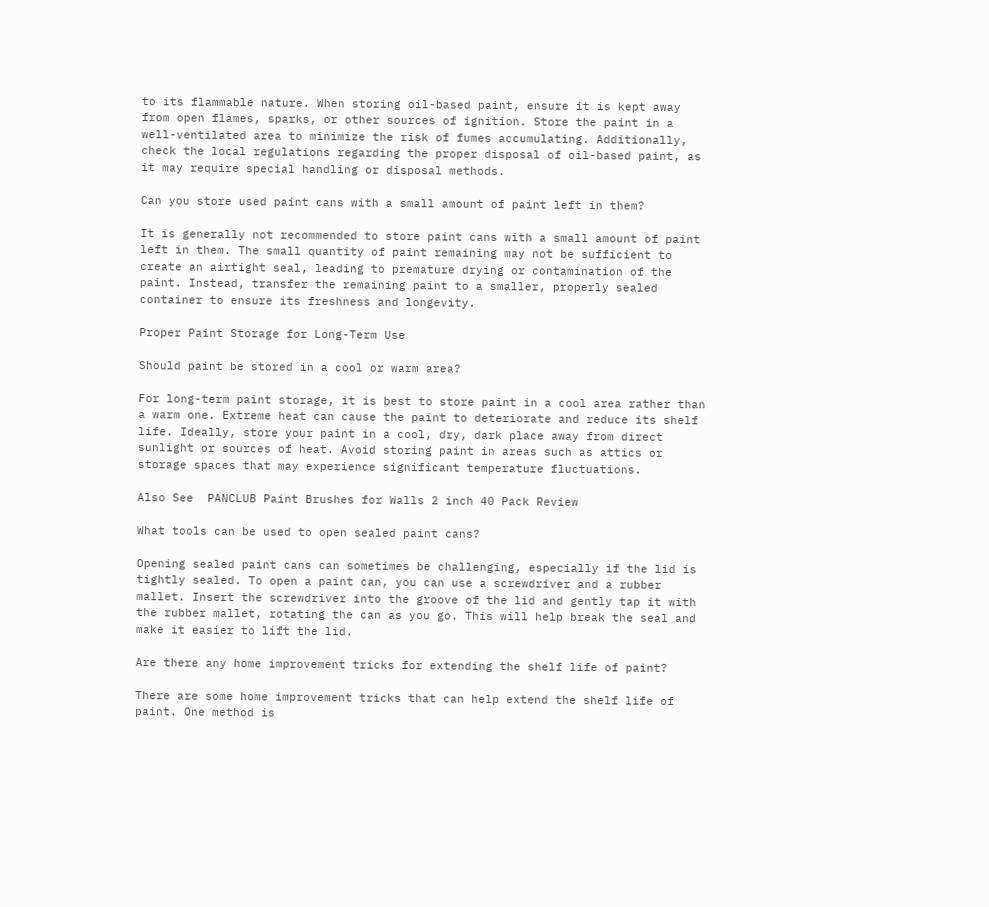to its flammable nature. When storing oil-based paint, ensure it is kept away from open flames, sparks, or other sources of ignition. Store the paint in a well-ventilated area to minimize the risk of fumes accumulating. Additionally, check the local regulations regarding the proper disposal of oil-based paint, as it may require special handling or disposal methods.

Can you store used paint cans with a small amount of paint left in them?

It is generally not recommended to store paint cans with a small amount of paint left in them. The small quantity of paint remaining may not be sufficient to create an airtight seal, leading to premature drying or contamination of the paint. Instead, transfer the remaining paint to a smaller, properly sealed container to ensure its freshness and longevity.

Proper Paint Storage for Long-Term Use

Should paint be stored in a cool or warm area?

For long-term paint storage, it is best to store paint in a cool area rather than a warm one. Extreme heat can cause the paint to deteriorate and reduce its shelf life. Ideally, store your paint in a cool, dry, dark place away from direct sunlight or sources of heat. Avoid storing paint in areas such as attics or storage spaces that may experience significant temperature fluctuations.

Also See  PANCLUB Paint Brushes for Walls 2 inch 40 Pack Review

What tools can be used to open sealed paint cans?

Opening sealed paint cans can sometimes be challenging, especially if the lid is tightly sealed. To open a paint can, you can use a screwdriver and a rubber mallet. Insert the screwdriver into the groove of the lid and gently tap it with the rubber mallet, rotating the can as you go. This will help break the seal and make it easier to lift the lid.

Are there any home improvement tricks for extending the shelf life of paint?

There are some home improvement tricks that can help extend the shelf life of paint. One method is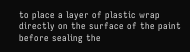to place a layer of plastic wrap directly on the surface of the paint before sealing the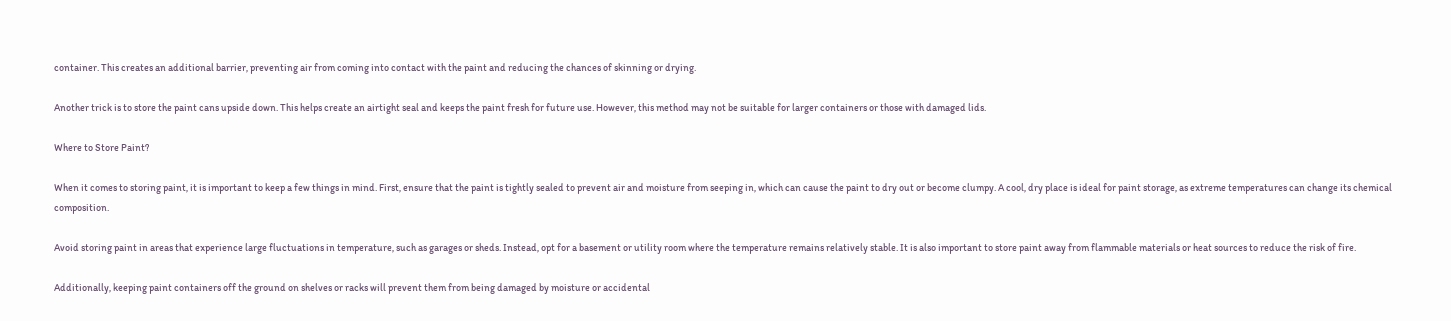container. This creates an additional barrier, preventing air from coming into contact with the paint and reducing the chances of skinning or drying.

Another trick is to store the paint cans upside down. This helps create an airtight seal and keeps the paint fresh for future use. However, this method may not be suitable for larger containers or those with damaged lids.

Where to Store Paint?

When it comes to storing paint, it is important to keep a few things in mind. First, ensure that the paint is tightly sealed to prevent air and moisture from seeping in, which can cause the paint to dry out or become clumpy. A cool, dry place is ideal for paint storage, as extreme temperatures can change its chemical composition.

Avoid storing paint in areas that experience large fluctuations in temperature, such as garages or sheds. Instead, opt for a basement or utility room where the temperature remains relatively stable. It is also important to store paint away from flammable materials or heat sources to reduce the risk of fire.

Additionally, keeping paint containers off the ground on shelves or racks will prevent them from being damaged by moisture or accidental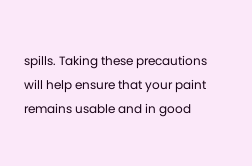spills. Taking these precautions will help ensure that your paint remains usable and in good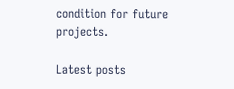condition for future projects.

Latest posts